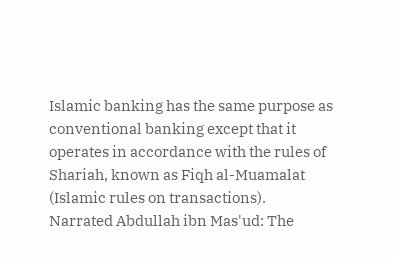Islamic banking has the same purpose as conventional banking except that it operates in accordance with the rules of Shariah, known as Fiqh al-Muamalat (Islamic rules on transactions).
Narrated Abdullah ibn Mas'ud: The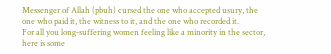Messenger of Allah (pbuh) cursed the one who accepted usury, the one who paid it, the witness to it, and the one who recorded it.
For all you long-suffering women feeling like a minority in the sector, here is some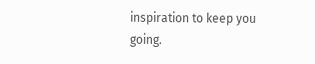inspiration to keep you going.